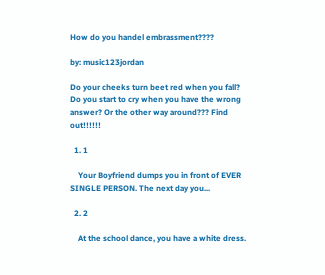How do you handel embrassment????

by: music123jordan

Do your cheeks turn beet red when you fall? Do you start to cry when you have the wrong answer? Or the other way around??? Find out!!!!!!

  1. 1

    Your Boyfriend dumps you in front of EVER SINGLE PERSON. The next day you...

  2. 2

    At the school dance, you have a white dress.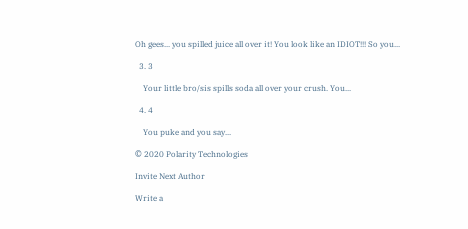Oh gees... you spilled juice all over it! You look like an IDIOT!!! So you...

  3. 3

    Your little bro/sis spills soda all over your crush. You...

  4. 4

    You puke and you say...

© 2020 Polarity Technologies

Invite Next Author

Write a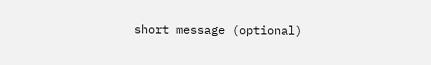short message (optional)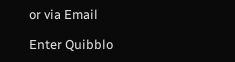or via Email

Enter Quibblo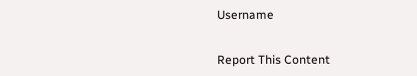Username


Report This Content